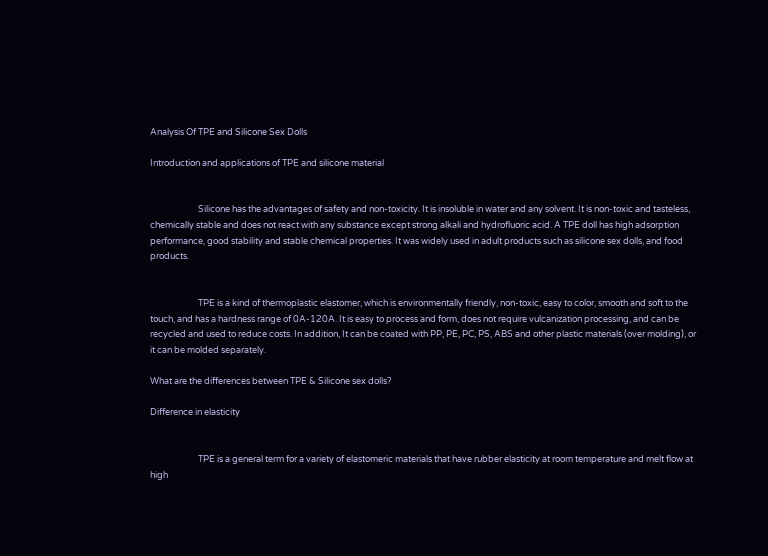Analysis Of TPE and Silicone Sex Dolls

Introduction and applications of TPE and silicone material


                        Silicone has the advantages of safety and non-toxicity. It is insoluble in water and any solvent. It is non-toxic and tasteless, chemically stable and does not react with any substance except strong alkali and hydrofluoric acid. A TPE doll has high adsorption performance, good stability and stable chemical properties. It was widely used in adult products such as silicone sex dolls, and food products.


                        TPE is a kind of thermoplastic elastomer, which is environmentally friendly, non-toxic, easy to color, smooth and soft to the touch, and has a hardness range of 0A-120A. It is easy to process and form, does not require vulcanization processing, and can be recycled and used to reduce costs. In addition, It can be coated with PP, PE, PC, PS, ABS and other plastic materials (over molding), or it can be molded separately.

What are the differences between TPE & Silicone sex dolls?

Difference in elasticity


                        TPE is a general term for a variety of elastomeric materials that have rubber elasticity at room temperature and melt flow at high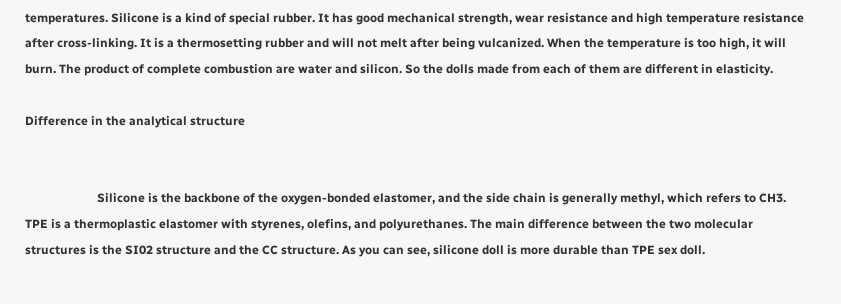temperatures. Silicone is a kind of special rubber. It has good mechanical strength, wear resistance and high temperature resistance after cross-linking. It is a thermosetting rubber and will not melt after being vulcanized. When the temperature is too high, it will burn. The product of complete combustion are water and silicon. So the dolls made from each of them are different in elasticity.

Difference in the analytical structure


                        Silicone is the backbone of the oxygen-bonded elastomer, and the side chain is generally methyl, which refers to CH3. TPE is a thermoplastic elastomer with styrenes, olefins, and polyurethanes. The main difference between the two molecular structures is the SI02 structure and the CC structure. As you can see, silicone doll is more durable than TPE sex doll.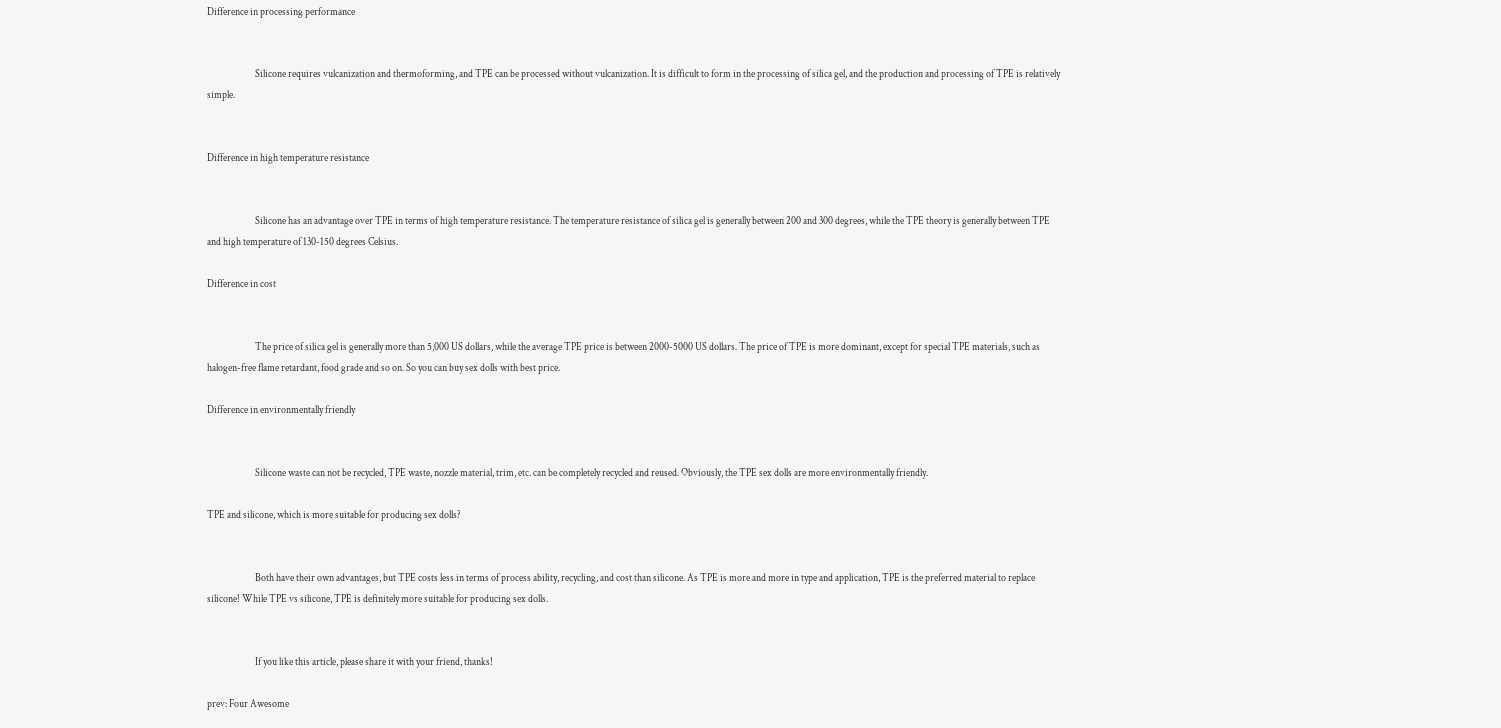Difference in processing performance


                        Silicone requires vulcanization and thermoforming, and TPE can be processed without vulcanization. It is difficult to form in the processing of silica gel, and the production and processing of TPE is relatively simple.


Difference in high temperature resistance


                        Silicone has an advantage over TPE in terms of high temperature resistance. The temperature resistance of silica gel is generally between 200 and 300 degrees, while the TPE theory is generally between TPE and high temperature of 130-150 degrees Celsius.

Difference in cost


                        The price of silica gel is generally more than 5,000 US dollars, while the average TPE price is between 2000-5000 US dollars. The price of TPE is more dominant, except for special TPE materials, such as halogen-free flame retardant, food grade and so on. So you can buy sex dolls with best price.

Difference in environmentally friendly


                        Silicone waste can not be recycled, TPE waste, nozzle material, trim, etc. can be completely recycled and reused. Obviously, the TPE sex dolls are more environmentally friendly.

TPE and silicone, which is more suitable for producing sex dolls?


                        Both have their own advantages, but TPE costs less in terms of process ability, recycling, and cost than silicone. As TPE is more and more in type and application, TPE is the preferred material to replace silicone! While TPE vs silicone, TPE is definitely more suitable for producing sex dolls.


                        If you like this article, please share it with your friend, thanks!

prev: Four Awesome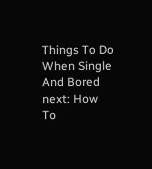Things To Do When Single And Bored
next: How To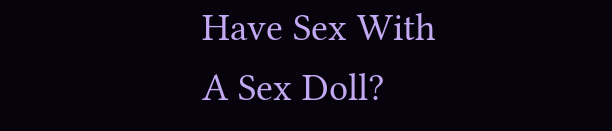Have Sex With A Sex Doll?